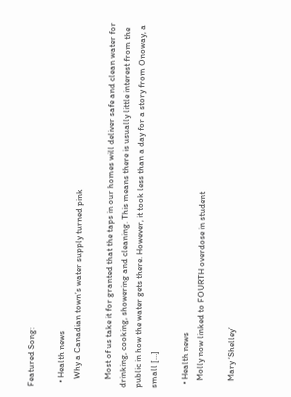Featured Song:

  • Health news
    Why a Canadian town’s water supply turned pink

    Most of us take it for granted that the taps in our homes will deliver safe and clean water for drinking, cooking, showering and cleaning. This means there is usually little interest from the public in how the water gets there. However, it took less than a day for a story from Onoway, a small […]

  • Health news
    Molly now linked to FOURTH overdose in student

    Mary ‘Shelley’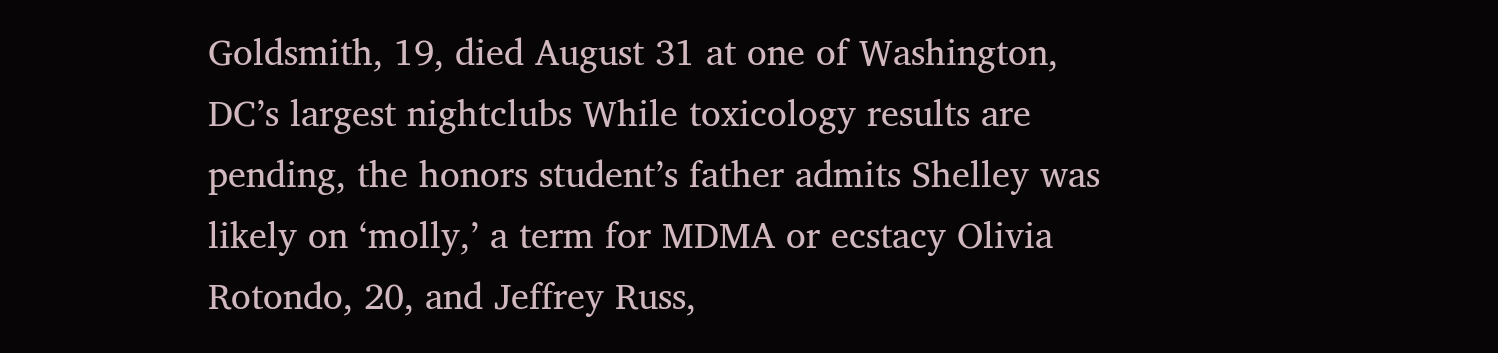Goldsmith, 19, died August 31 at one of Washington, DC’s largest nightclubs While toxicology results are pending, the honors student’s father admits Shelley was likely on ‘molly,’ a term for MDMA or ecstacy Olivia Rotondo, 20, and Jeffrey Russ,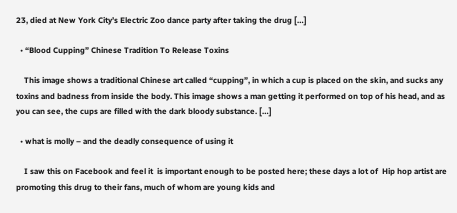23, died at New York City’s Electric Zoo dance party after taking the drug […]

  • “Blood Cupping” Chinese Tradition To Release Toxins

    This image shows a traditional Chinese art called “cupping”, in which a cup is placed on the skin, and sucks any toxins and badness from inside the body. This image shows a man getting it performed on top of his head, and as you can see, the cups are filled with the dark bloody substance. […]

  • what is molly – and the deadly consequence of using it

    I saw this on Facebook and feel it  is important enough to be posted here; these days a lot of  Hip hop artist are promoting this drug to their fans, much of whom are young kids and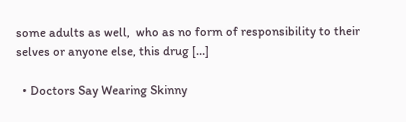some adults as well,  who as no form of responsibility to their selves or anyone else, this drug […]

  • Doctors Say Wearing Skinny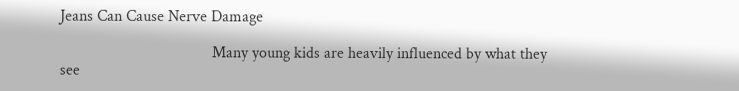Jeans Can Cause Nerve Damage

                                      Many young kids are heavily influenced by what they see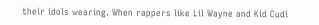their idols wearing. When rappers like Lil Wayne and Kid Cudi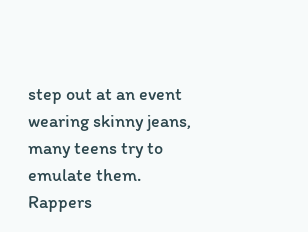step out at an event wearing skinny jeans, many teens try to emulate them. Rappers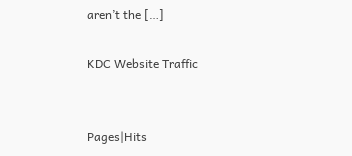aren’t the […]

KDC Website Traffic


Pages|Hits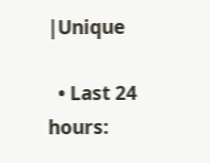|Unique

  • Last 24 hours: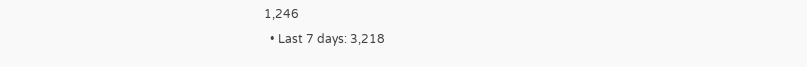1,246
  • Last 7 days: 3,218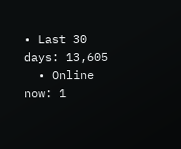• Last 30 days: 13,605
  • Online now: 1